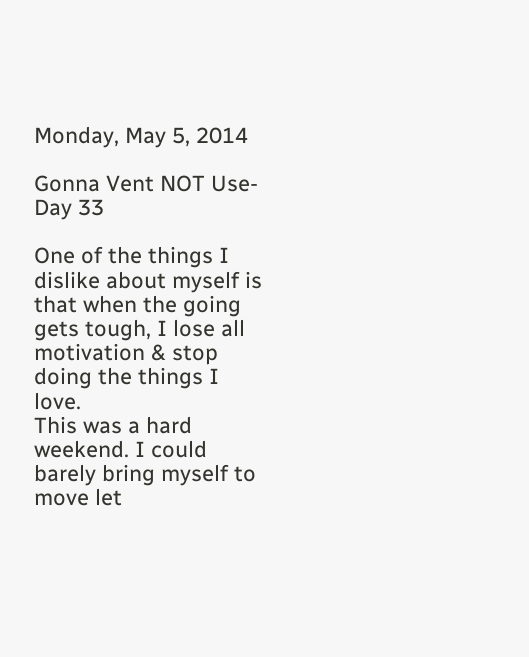Monday, May 5, 2014

Gonna Vent NOT Use-Day 33

One of the things I dislike about myself is that when the going gets tough, I lose all motivation & stop doing the things I love.
This was a hard weekend. I could barely bring myself to move let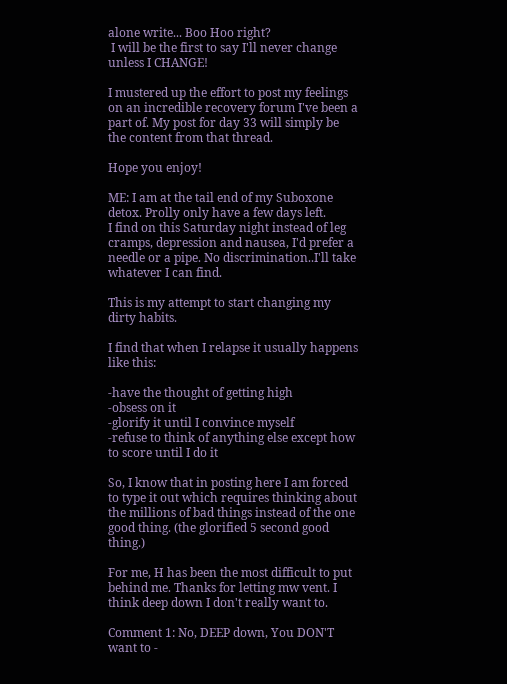alone write... Boo Hoo right?
 I will be the first to say I'll never change unless I CHANGE!

I mustered up the effort to post my feelings on an incredible recovery forum I've been a part of. My post for day 33 will simply be the content from that thread.

Hope you enjoy!

ME: I am at the tail end of my Suboxone detox. Prolly only have a few days left.
I find on this Saturday night instead of leg cramps, depression and nausea, I'd prefer a needle or a pipe. No discrimination..I'll take whatever I can find.

This is my attempt to start changing my dirty habits.

I find that when I relapse it usually happens like this:

-have the thought of getting high
-obsess on it
-glorify it until I convince myself
-refuse to think of anything else except how to score until I do it

So, I know that in posting here I am forced to type it out which requires thinking about the millions of bad things instead of the one good thing. (the glorified 5 second good thing.)

For me, H has been the most difficult to put behind me. Thanks for letting mw vent. I think deep down I don't really want to.

Comment 1: No, DEEP down, You DON'T want to -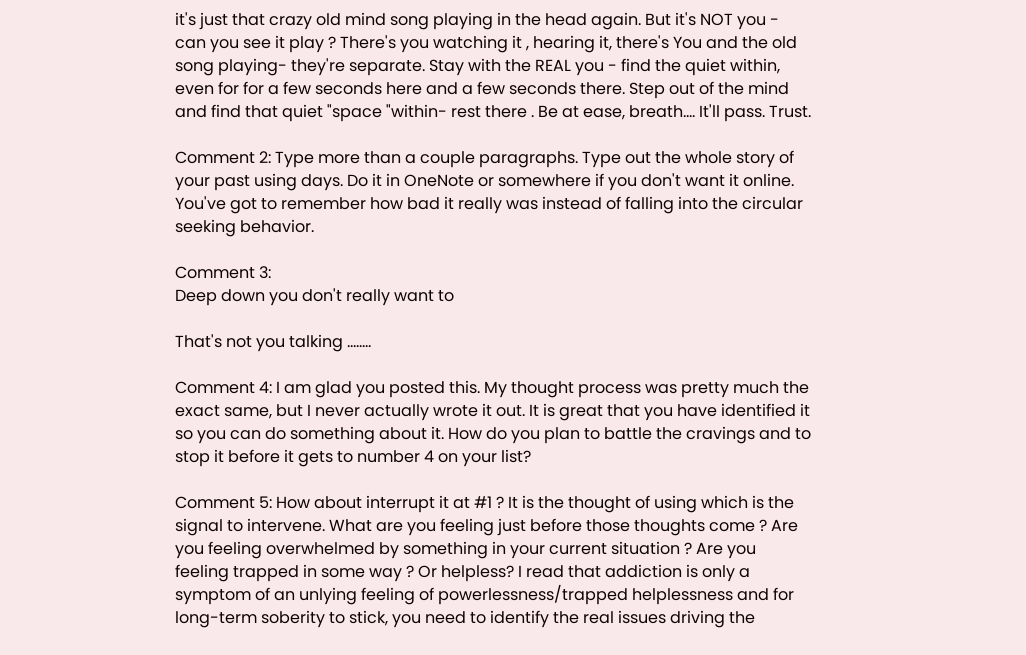it's just that crazy old mind song playing in the head again. But it's NOT you - can you see it play ? There's you watching it , hearing it, there's You and the old song playing- they're separate. Stay with the REAL you - find the quiet within, even for for a few seconds here and a few seconds there. Step out of the mind and find that quiet "space "within- rest there . Be at ease, breath.... It'll pass. Trust.

Comment 2: Type more than a couple paragraphs. Type out the whole story of your past using days. Do it in OneNote or somewhere if you don't want it online. You've got to remember how bad it really was instead of falling into the circular seeking behavior.

Comment 3:
Deep down you don't really want to

That's not you talking ........

Comment 4: I am glad you posted this. My thought process was pretty much the exact same, but I never actually wrote it out. It is great that you have identified it so you can do something about it. How do you plan to battle the cravings and to stop it before it gets to number 4 on your list?

Comment 5: How about interrupt it at #1 ? It is the thought of using which is the signal to intervene. What are you feeling just before those thoughts come ? Are you feeling overwhelmed by something in your current situation ? Are you feeling trapped in some way ? Or helpless? I read that addiction is only a symptom of an unlying feeling of powerlessness/trapped helplessness and for long-term soberity to stick, you need to identify the real issues driving the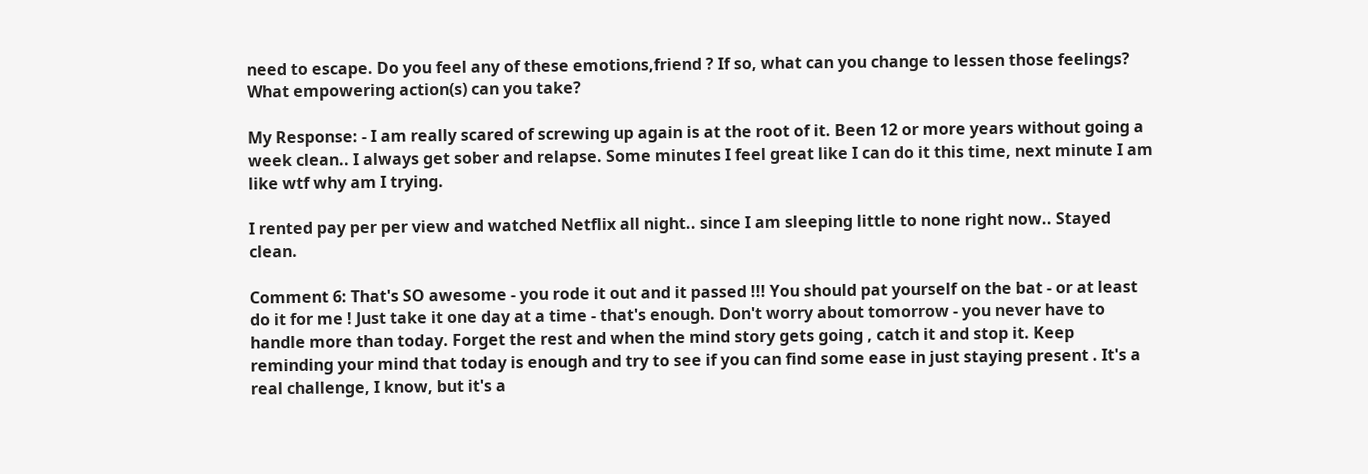need to escape. Do you feel any of these emotions,friend ? If so, what can you change to lessen those feelings? What empowering action(s) can you take?

My Response: - I am really scared of screwing up again is at the root of it. Been 12 or more years without going a week clean.. I always get sober and relapse. Some minutes I feel great like I can do it this time, next minute I am like wtf why am I trying.

I rented pay per per view and watched Netflix all night.. since I am sleeping little to none right now.. Stayed clean.

Comment 6: That's SO awesome - you rode it out and it passed !!! You should pat yourself on the bat - or at least do it for me ! Just take it one day at a time - that's enough. Don't worry about tomorrow - you never have to handle more than today. Forget the rest and when the mind story gets going , catch it and stop it. Keep reminding your mind that today is enough and try to see if you can find some ease in just staying present . It's a real challenge, I know, but it's a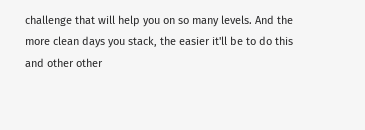challenge that will help you on so many levels. And the more clean days you stack, the easier it'll be to do this and other other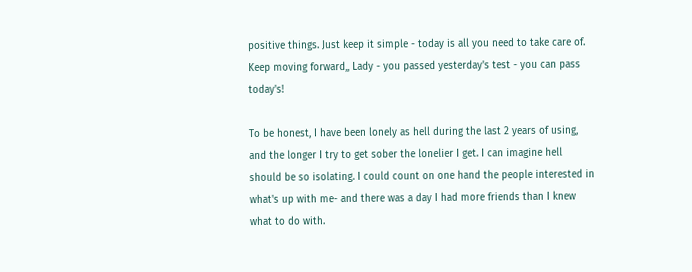positive things. Just keep it simple - today is all you need to take care of. Keep moving forward,, Lady - you passed yesterday's test - you can pass today's!

To be honest, I have been lonely as hell during the last 2 years of using, and the longer I try to get sober the lonelier I get. I can imagine hell should be so isolating. I could count on one hand the people interested in what's up with me- and there was a day I had more friends than I knew what to do with.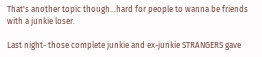That's another topic though...hard for people to wanna be friends with a junkie loser.

Last night- those complete junkie and ex-junkie STRANGERS gave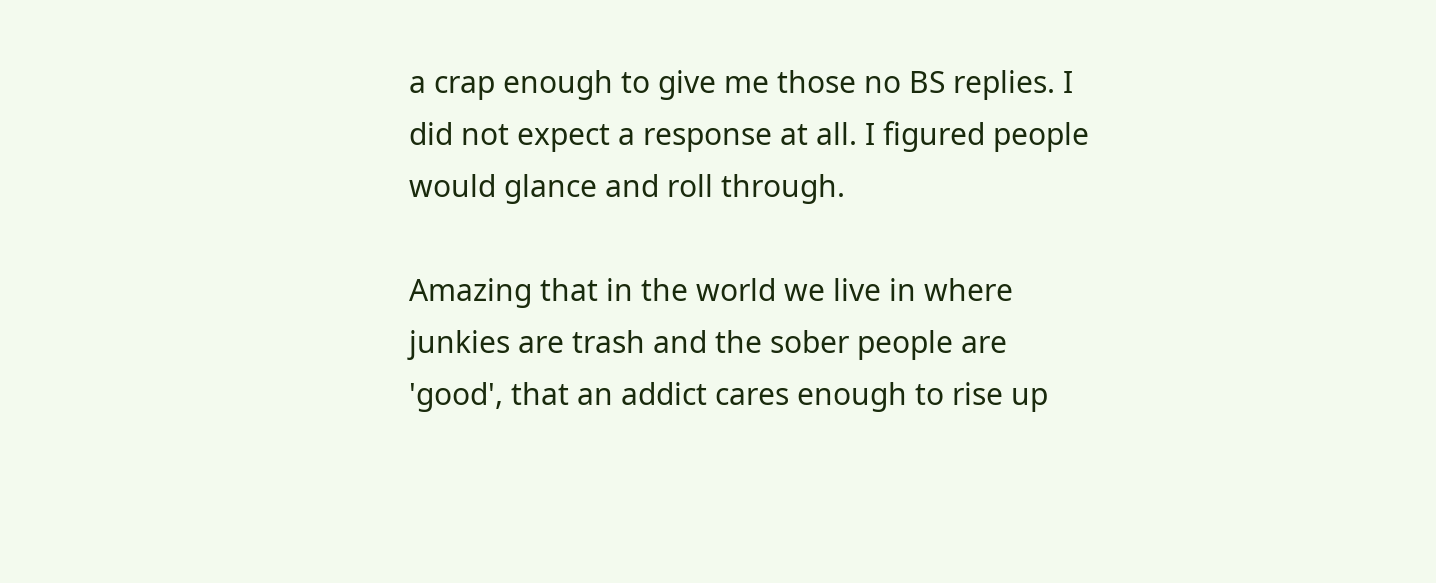a crap enough to give me those no BS replies. I did not expect a response at all. I figured people would glance and roll through.

Amazing that in the world we live in where junkies are trash and the sober people are 'good', that an addict cares enough to rise up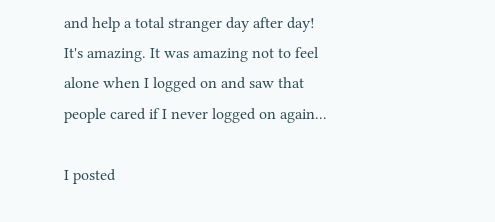and help a total stranger day after day! It's amazing. It was amazing not to feel alone when I logged on and saw that people cared if I never logged on again...

I posted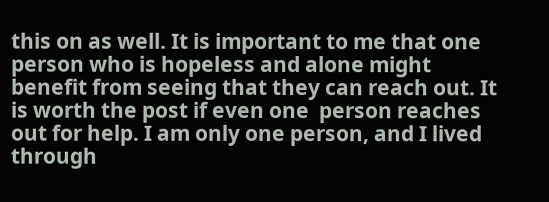this on as well. It is important to me that one person who is hopeless and alone might benefit from seeing that they can reach out. It is worth the post if even one  person reaches out for help. I am only one person, and I lived through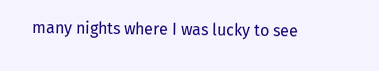many nights where I was lucky to see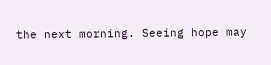the next morning. Seeing hope may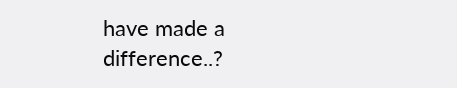have made a difference..?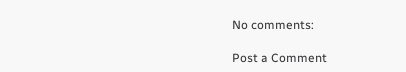No comments:

Post a Comment